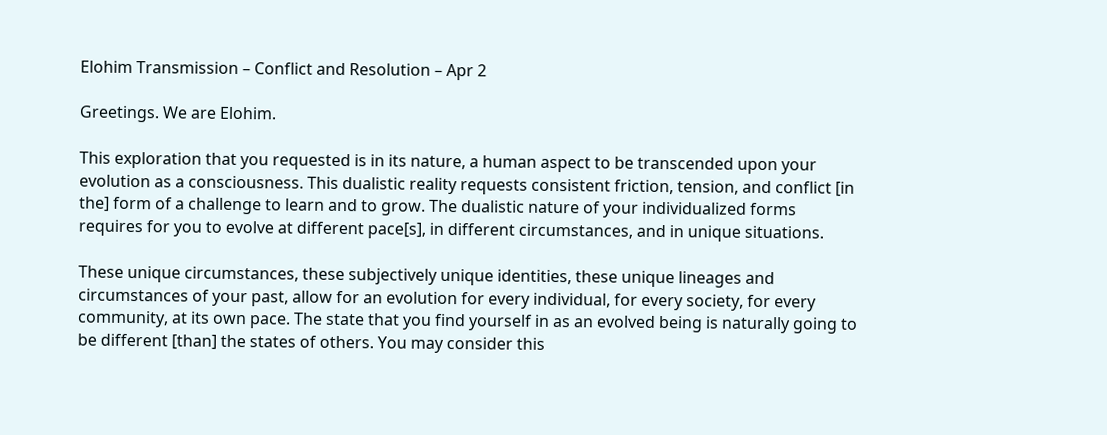Elohim Transmission – Conflict and Resolution – Apr 2

Greetings. We are Elohim.

This exploration that you requested is in its nature, a human aspect to be transcended upon your evolution as a consciousness. This dualistic reality requests consistent friction, tension, and conflict [in the] form of a challenge to learn and to grow. The dualistic nature of your individualized forms requires for you to evolve at different pace[s], in different circumstances, and in unique situations.

These unique circumstances, these subjectively unique identities, these unique lineages and circumstances of your past, allow for an evolution for every individual, for every society, for every community, at its own pace. The state that you find yourself in as an evolved being is naturally going to be different [than] the states of others. You may consider this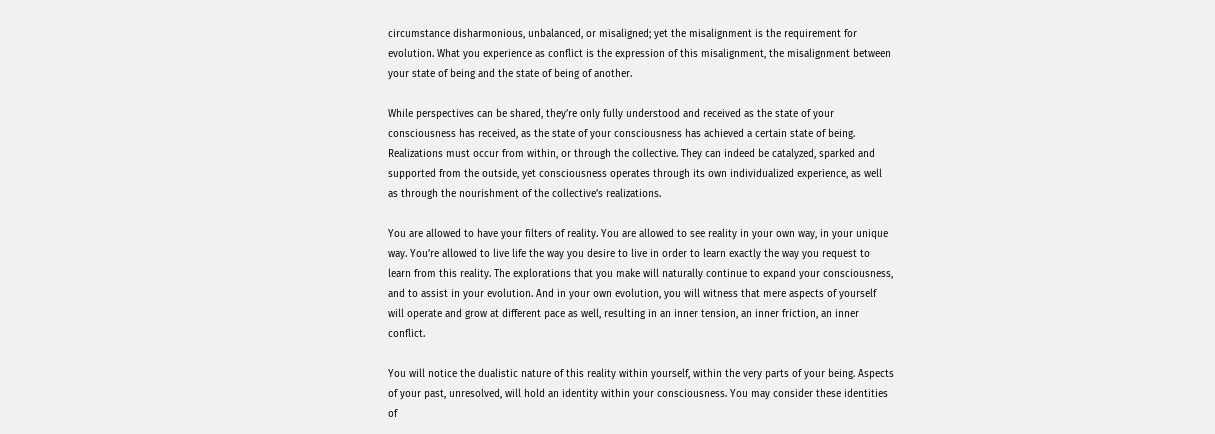circumstance disharmonious, unbalanced, or misaligned; yet the misalignment is the requirement for evolution. What you experience as conflict is the expression of this misalignment, the misalignment between your state of being and the state of being of another.

While perspectives can be shared, they’re only fully understood and received as the state of your consciousness has received, as the state of your consciousness has achieved a certain state of being. Realizations must occur from within, or through the collective. They can indeed be catalyzed, sparked and supported from the outside, yet consciousness operates through its own individualized experience, as well as through the nourishment of the collective’s realizations.

You are allowed to have your filters of reality. You are allowed to see reality in your own way, in your unique way. You’re allowed to live life the way you desire to live in order to learn exactly the way you request to learn from this reality. The explorations that you make will naturally continue to expand your consciousness, and to assist in your evolution. And in your own evolution, you will witness that mere aspects of yourself will operate and grow at different pace as well, resulting in an inner tension, an inner friction, an inner conflict.

You will notice the dualistic nature of this reality within yourself, within the very parts of your being. Aspects of your past, unresolved, will hold an identity within your consciousness. You may consider these identities of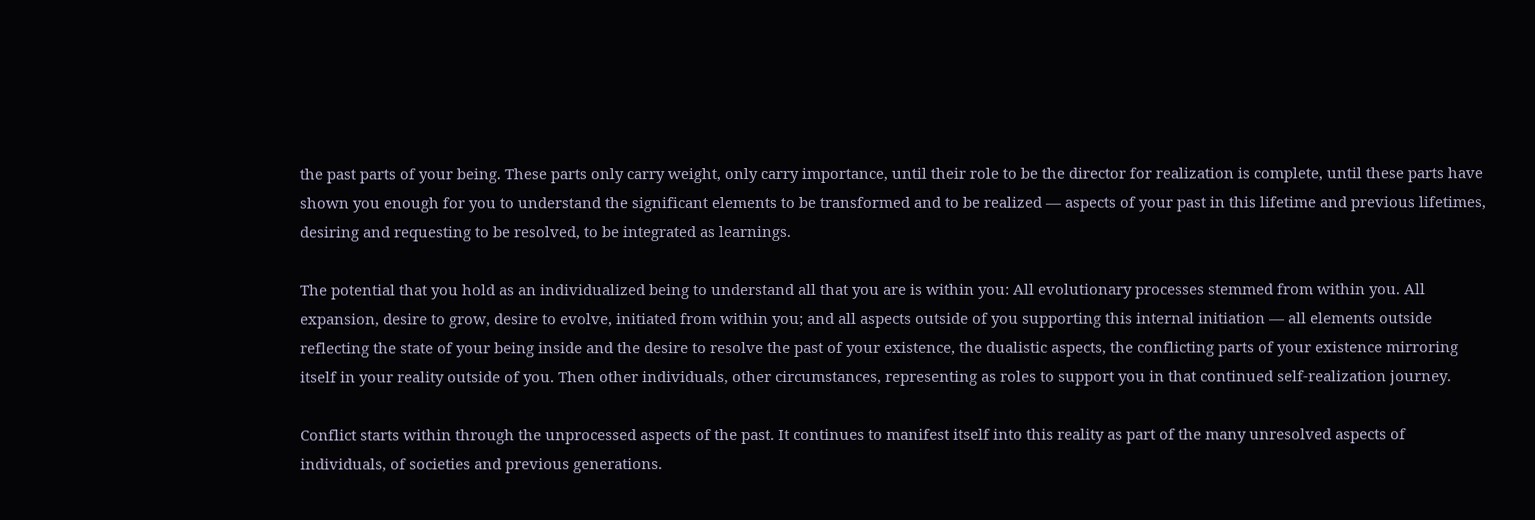the past parts of your being. These parts only carry weight, only carry importance, until their role to be the director for realization is complete, until these parts have shown you enough for you to understand the significant elements to be transformed and to be realized — aspects of your past in this lifetime and previous lifetimes, desiring and requesting to be resolved, to be integrated as learnings.

The potential that you hold as an individualized being to understand all that you are is within you: All evolutionary processes stemmed from within you. All expansion, desire to grow, desire to evolve, initiated from within you; and all aspects outside of you supporting this internal initiation — all elements outside reflecting the state of your being inside and the desire to resolve the past of your existence, the dualistic aspects, the conflicting parts of your existence mirroring itself in your reality outside of you. Then other individuals, other circumstances, representing as roles to support you in that continued self-realization journey.

Conflict starts within through the unprocessed aspects of the past. It continues to manifest itself into this reality as part of the many unresolved aspects of individuals, of societies and previous generations.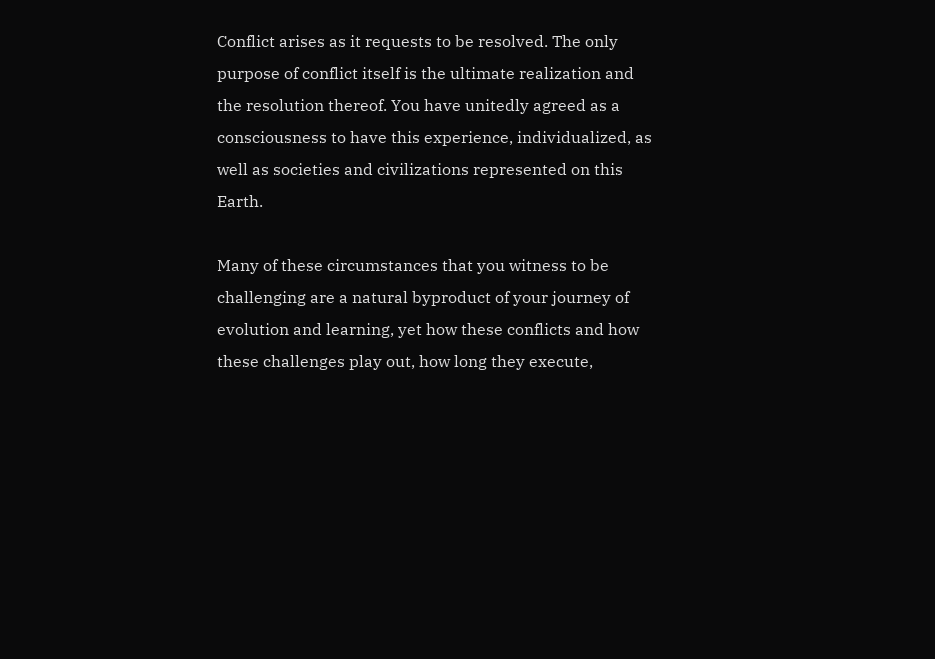Conflict arises as it requests to be resolved. The only purpose of conflict itself is the ultimate realization and the resolution thereof. You have unitedly agreed as a consciousness to have this experience, individualized, as well as societies and civilizations represented on this Earth.

Many of these circumstances that you witness to be challenging are a natural byproduct of your journey of evolution and learning, yet how these conflicts and how these challenges play out, how long they execute,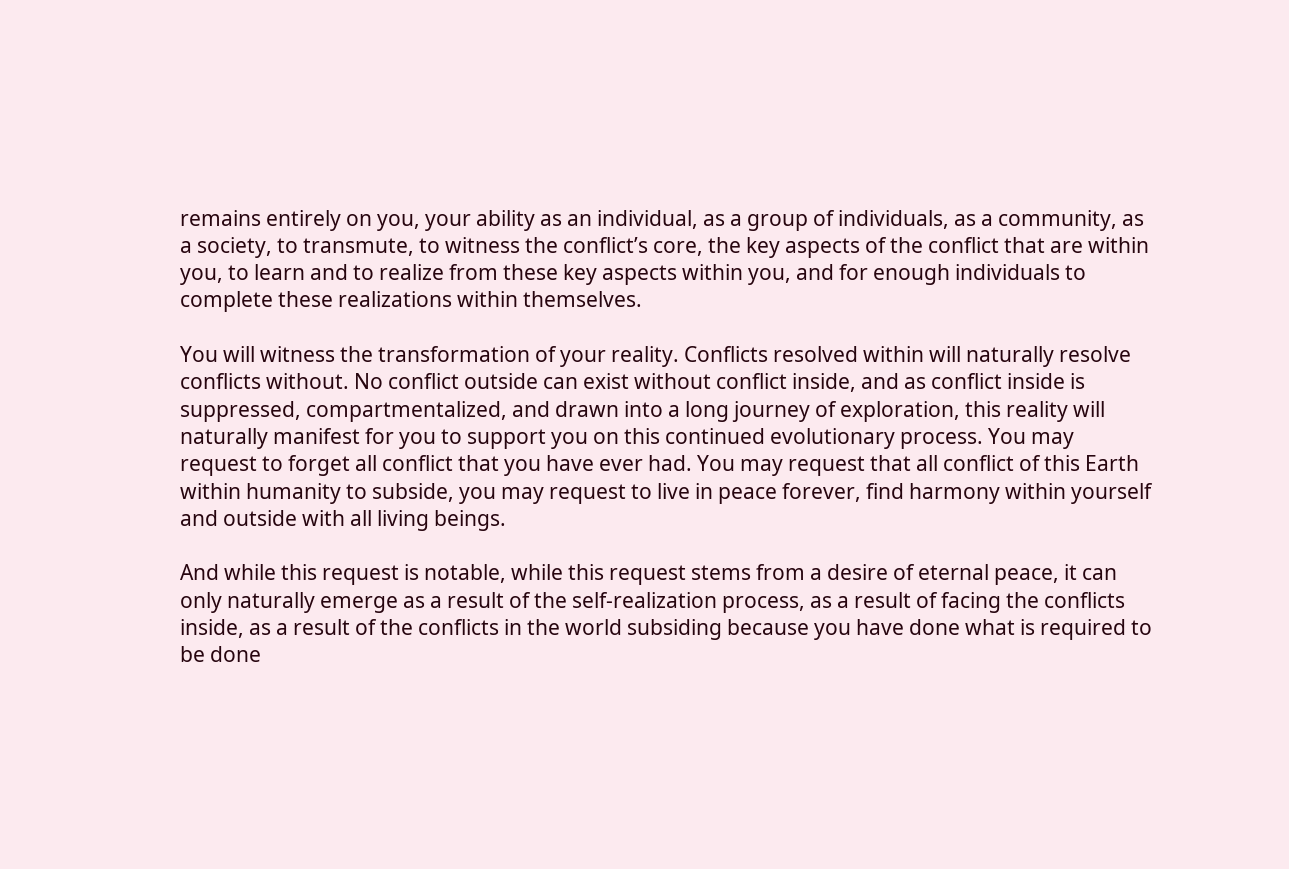remains entirely on you, your ability as an individual, as a group of individuals, as a community, as a society, to transmute, to witness the conflict’s core, the key aspects of the conflict that are within you, to learn and to realize from these key aspects within you, and for enough individuals to complete these realizations within themselves.

You will witness the transformation of your reality. Conflicts resolved within will naturally resolve conflicts without. No conflict outside can exist without conflict inside, and as conflict inside is suppressed, compartmentalized, and drawn into a long journey of exploration, this reality will naturally manifest for you to support you on this continued evolutionary process. You may request to forget all conflict that you have ever had. You may request that all conflict of this Earth within humanity to subside, you may request to live in peace forever, find harmony within yourself and outside with all living beings.

And while this request is notable, while this request stems from a desire of eternal peace, it can only naturally emerge as a result of the self-realization process, as a result of facing the conflicts inside, as a result of the conflicts in the world subsiding because you have done what is required to be done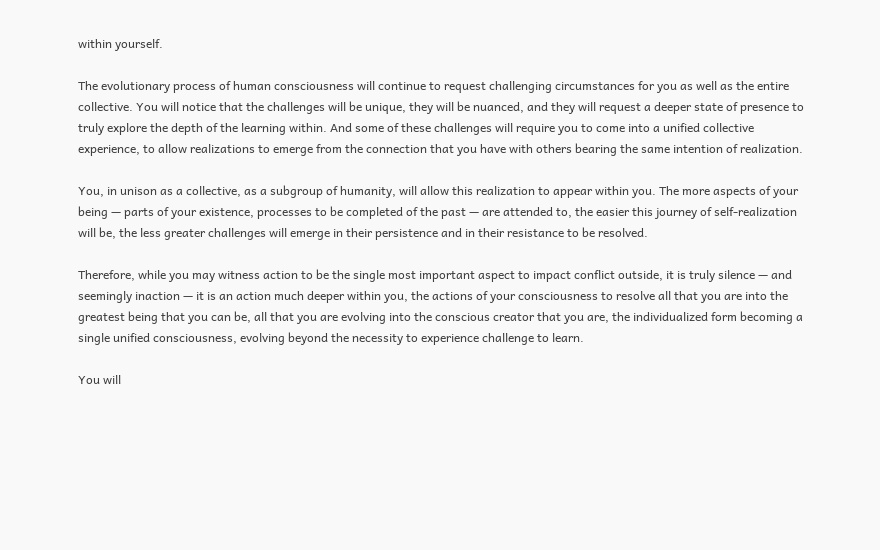within yourself.

The evolutionary process of human consciousness will continue to request challenging circumstances for you as well as the entire collective. You will notice that the challenges will be unique, they will be nuanced, and they will request a deeper state of presence to truly explore the depth of the learning within. And some of these challenges will require you to come into a unified collective experience, to allow realizations to emerge from the connection that you have with others bearing the same intention of realization.

You, in unison as a collective, as a subgroup of humanity, will allow this realization to appear within you. The more aspects of your being — parts of your existence, processes to be completed of the past — are attended to, the easier this journey of self-realization will be, the less greater challenges will emerge in their persistence and in their resistance to be resolved.

Therefore, while you may witness action to be the single most important aspect to impact conflict outside, it is truly silence — and seemingly inaction — it is an action much deeper within you, the actions of your consciousness to resolve all that you are into the greatest being that you can be, all that you are evolving into the conscious creator that you are, the individualized form becoming a single unified consciousness, evolving beyond the necessity to experience challenge to learn.

You will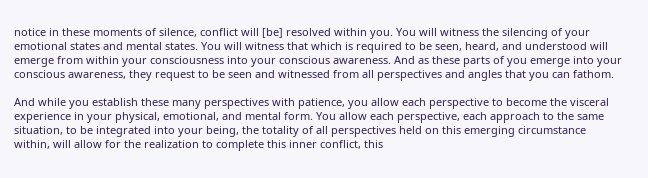notice in these moments of silence, conflict will [be] resolved within you. You will witness the silencing of your emotional states and mental states. You will witness that which is required to be seen, heard, and understood will emerge from within your consciousness into your conscious awareness. And as these parts of you emerge into your conscious awareness, they request to be seen and witnessed from all perspectives and angles that you can fathom.

And while you establish these many perspectives with patience, you allow each perspective to become the visceral experience in your physical, emotional, and mental form. You allow each perspective, each approach to the same situation, to be integrated into your being, the totality of all perspectives held on this emerging circumstance within, will allow for the realization to complete this inner conflict, this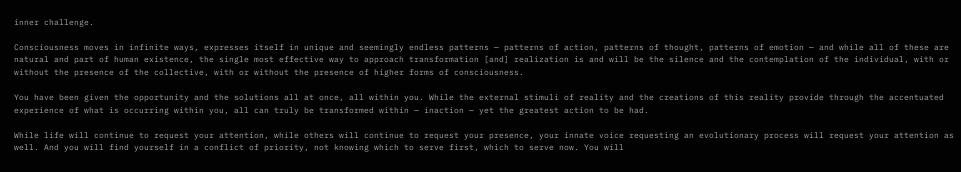inner challenge.

Consciousness moves in infinite ways, expresses itself in unique and seemingly endless patterns — patterns of action, patterns of thought, patterns of emotion — and while all of these are natural and part of human existence, the single most effective way to approach transformation [and] realization is and will be the silence and the contemplation of the individual, with or without the presence of the collective, with or without the presence of higher forms of consciousness.

You have been given the opportunity and the solutions all at once, all within you. While the external stimuli of reality and the creations of this reality provide through the accentuated experience of what is occurring within you, all can truly be transformed within — inaction — yet the greatest action to be had.

While life will continue to request your attention, while others will continue to request your presence, your innate voice requesting an evolutionary process will request your attention as well. And you will find yourself in a conflict of priority, not knowing which to serve first, which to serve now. You will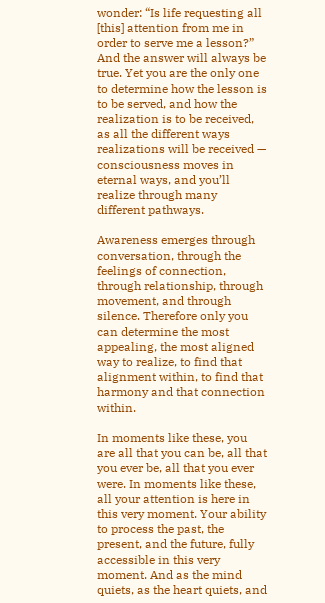wonder: “Is life requesting all [this] attention from me in order to serve me a lesson?” And the answer will always be true. Yet you are the only one to determine how the lesson is to be served, and how the realization is to be received, as all the different ways realizations will be received — consciousness moves in eternal ways, and you’ll realize through many different pathways.

Awareness emerges through conversation, through the feelings of connection, through relationship, through movement, and through silence. Therefore only you can determine the most appealing, the most aligned way to realize, to find that alignment within, to find that harmony and that connection within.

In moments like these, you are all that you can be, all that you ever be, all that you ever were. In moments like these, all your attention is here in this very moment. Your ability to process the past, the present, and the future, fully accessible in this very moment. And as the mind quiets, as the heart quiets, and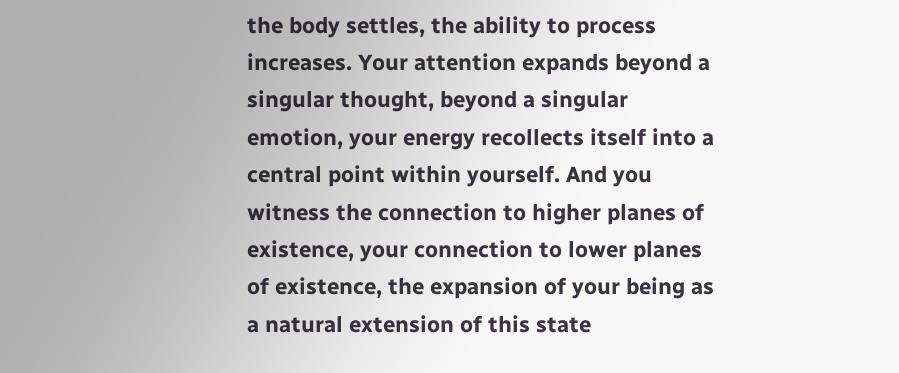the body settles, the ability to process increases. Your attention expands beyond a singular thought, beyond a singular emotion, your energy recollects itself into a central point within yourself. And you witness the connection to higher planes of existence, your connection to lower planes of existence, the expansion of your being as a natural extension of this state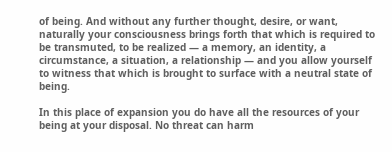of being. And without any further thought, desire, or want, naturally your consciousness brings forth that which is required to be transmuted, to be realized — a memory, an identity, a circumstance, a situation, a relationship — and you allow yourself to witness that which is brought to surface with a neutral state of being.

In this place of expansion you do have all the resources of your being at your disposal. No threat can harm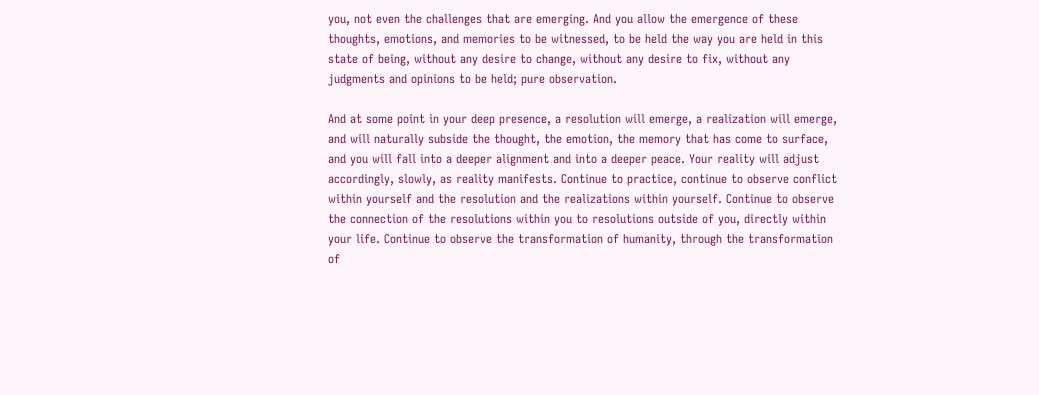you, not even the challenges that are emerging. And you allow the emergence of these thoughts, emotions, and memories to be witnessed, to be held the way you are held in this state of being, without any desire to change, without any desire to fix, without any judgments and opinions to be held; pure observation.

And at some point in your deep presence, a resolution will emerge, a realization will emerge, and will naturally subside the thought, the emotion, the memory that has come to surface, and you will fall into a deeper alignment and into a deeper peace. Your reality will adjust accordingly, slowly, as reality manifests. Continue to practice, continue to observe conflict within yourself and the resolution and the realizations within yourself. Continue to observe the connection of the resolutions within you to resolutions outside of you, directly within your life. Continue to observe the transformation of humanity, through the transformation of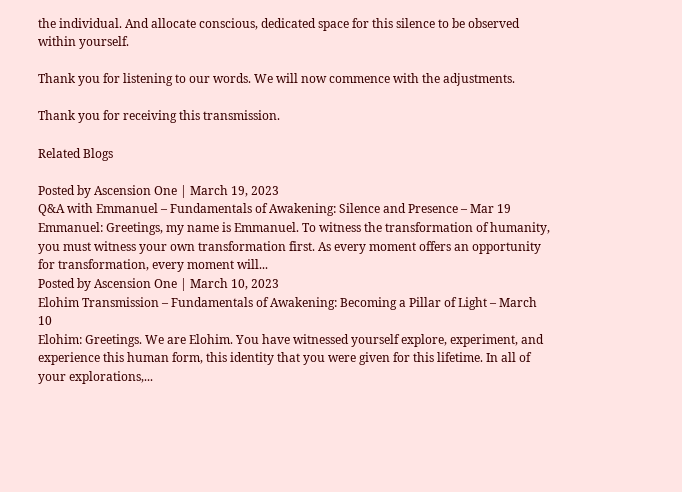the individual. And allocate conscious, dedicated space for this silence to be observed within yourself.

Thank you for listening to our words. We will now commence with the adjustments.

Thank you for receiving this transmission.

Related Blogs

Posted by Ascension One | March 19, 2023
Q&A with Emmanuel – Fundamentals of Awakening: Silence and Presence – Mar 19
Emmanuel: Greetings, my name is Emmanuel. To witness the transformation of humanity, you must witness your own transformation first. As every moment offers an opportunity for transformation, every moment will...
Posted by Ascension One | March 10, 2023
Elohim Transmission – Fundamentals of Awakening: Becoming a Pillar of Light – March 10
Elohim: Greetings. We are Elohim. You have witnessed yourself explore, experiment, and experience this human form, this identity that you were given for this lifetime. In all of your explorations,...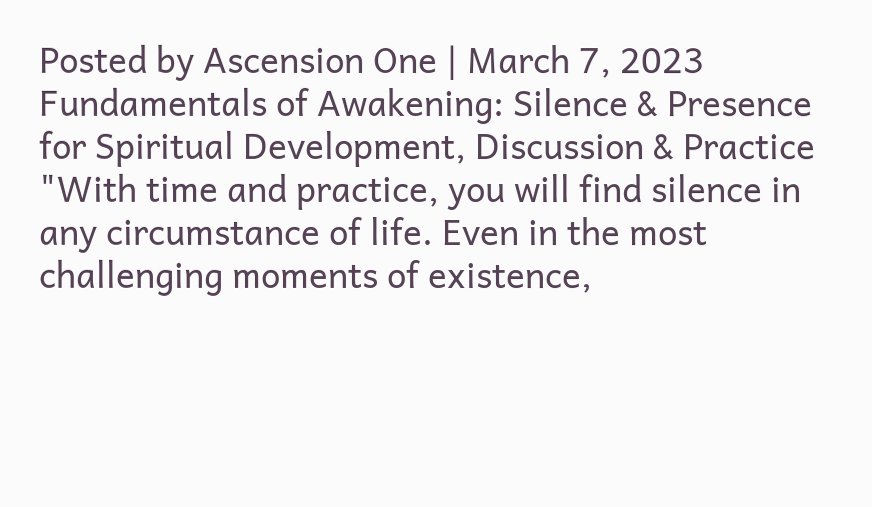Posted by Ascension One | March 7, 2023
Fundamentals of Awakening: Silence & Presence for Spiritual Development, Discussion & Practice
"With time and practice, you will find silence in any circumstance of life. Even in the most challenging moments of existence,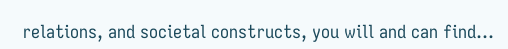relations, and societal constructs, you will and can find...